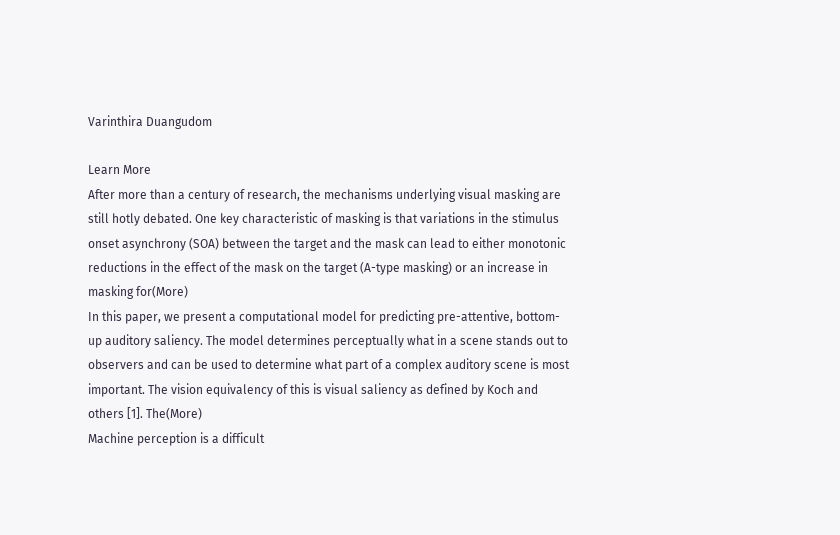Varinthira Duangudom

Learn More
After more than a century of research, the mechanisms underlying visual masking are still hotly debated. One key characteristic of masking is that variations in the stimulus onset asynchrony (SOA) between the target and the mask can lead to either monotonic reductions in the effect of the mask on the target (A-type masking) or an increase in masking for(More)
In this paper, we present a computational model for predicting pre-attentive, bottom-up auditory saliency. The model determines perceptually what in a scene stands out to observers and can be used to determine what part of a complex auditory scene is most important. The vision equivalency of this is visual saliency as defined by Koch and others [1]. The(More)
Machine perception is a difficult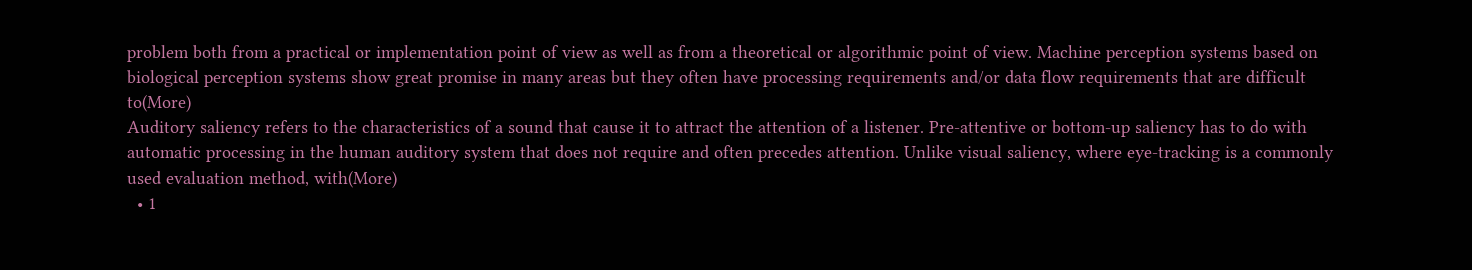problem both from a practical or implementation point of view as well as from a theoretical or algorithmic point of view. Machine perception systems based on biological perception systems show great promise in many areas but they often have processing requirements and/or data flow requirements that are difficult to(More)
Auditory saliency refers to the characteristics of a sound that cause it to attract the attention of a listener. Pre-attentive or bottom-up saliency has to do with automatic processing in the human auditory system that does not require and often precedes attention. Unlike visual saliency, where eye-tracking is a commonly used evaluation method, with(More)
  • 1